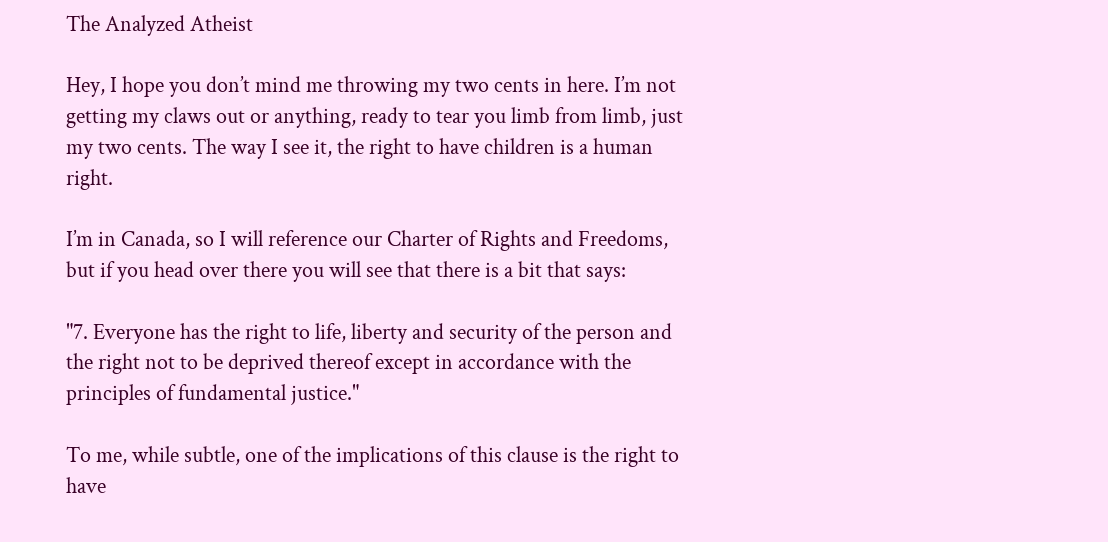The Analyzed Atheist

Hey, I hope you don’t mind me throwing my two cents in here. I’m not getting my claws out or anything, ready to tear you limb from limb, just my two cents. The way I see it, the right to have children is a human right.

I’m in Canada, so I will reference our Charter of Rights and Freedoms, but if you head over there you will see that there is a bit that says:

"7. Everyone has the right to life, liberty and security of the person and the right not to be deprived thereof except in accordance with the principles of fundamental justice."

To me, while subtle, one of the implications of this clause is the right to have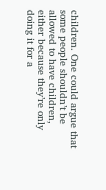children. One could argue that some people shouldn’t be allowed to have children, either because they’re only doing it for a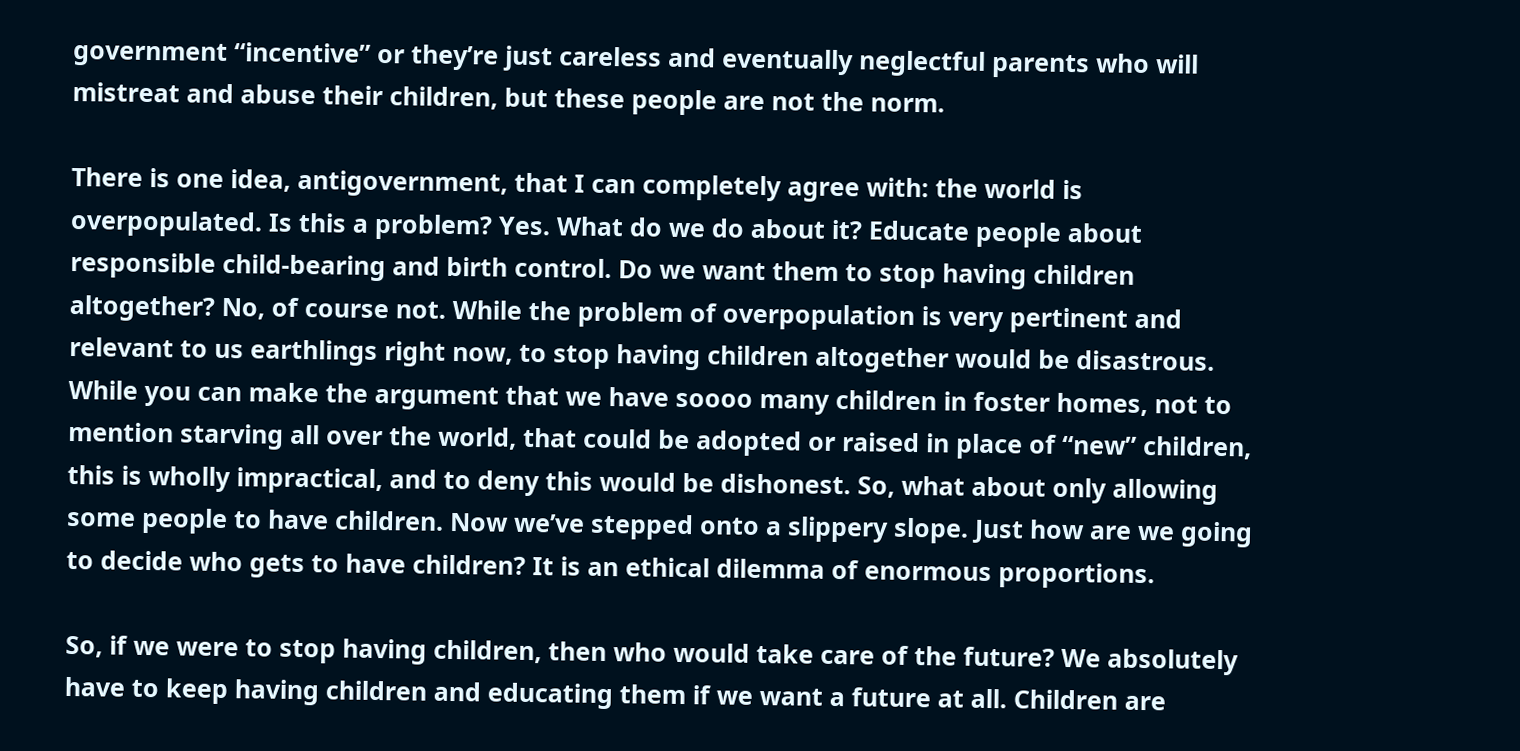government “incentive” or they’re just careless and eventually neglectful parents who will mistreat and abuse their children, but these people are not the norm.

There is one idea, antigovernment, that I can completely agree with: the world is overpopulated. Is this a problem? Yes. What do we do about it? Educate people about responsible child-bearing and birth control. Do we want them to stop having children altogether? No, of course not. While the problem of overpopulation is very pertinent and relevant to us earthlings right now, to stop having children altogether would be disastrous. While you can make the argument that we have soooo many children in foster homes, not to mention starving all over the world, that could be adopted or raised in place of “new” children, this is wholly impractical, and to deny this would be dishonest. So, what about only allowing some people to have children. Now we’ve stepped onto a slippery slope. Just how are we going to decide who gets to have children? It is an ethical dilemma of enormous proportions.

So, if we were to stop having children, then who would take care of the future? We absolutely have to keep having children and educating them if we want a future at all. Children are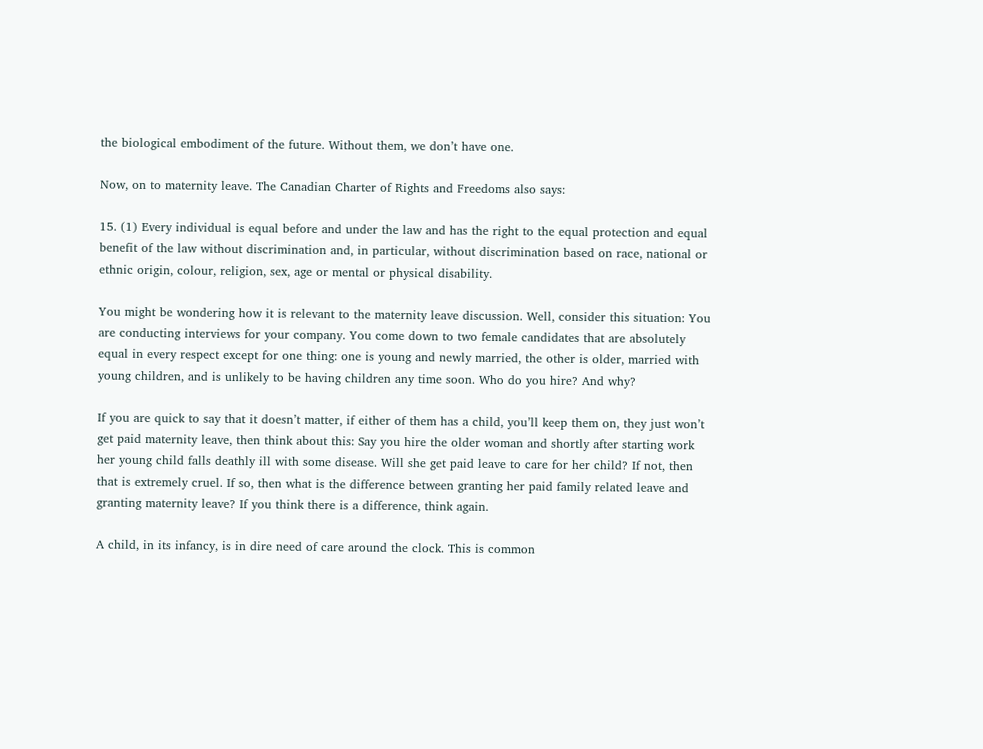the biological embodiment of the future. Without them, we don’t have one.

Now, on to maternity leave. The Canadian Charter of Rights and Freedoms also says:

15. (1) Every individual is equal before and under the law and has the right to the equal protection and equal benefit of the law without discrimination and, in particular, without discrimination based on race, national or ethnic origin, colour, religion, sex, age or mental or physical disability.

You might be wondering how it is relevant to the maternity leave discussion. Well, consider this situation: You are conducting interviews for your company. You come down to two female candidates that are absolutely equal in every respect except for one thing: one is young and newly married, the other is older, married with young children, and is unlikely to be having children any time soon. Who do you hire? And why?

If you are quick to say that it doesn’t matter, if either of them has a child, you’ll keep them on, they just won’t get paid maternity leave, then think about this: Say you hire the older woman and shortly after starting work her young child falls deathly ill with some disease. Will she get paid leave to care for her child? If not, then that is extremely cruel. If so, then what is the difference between granting her paid family related leave and granting maternity leave? If you think there is a difference, think again.

A child, in its infancy, is in dire need of care around the clock. This is common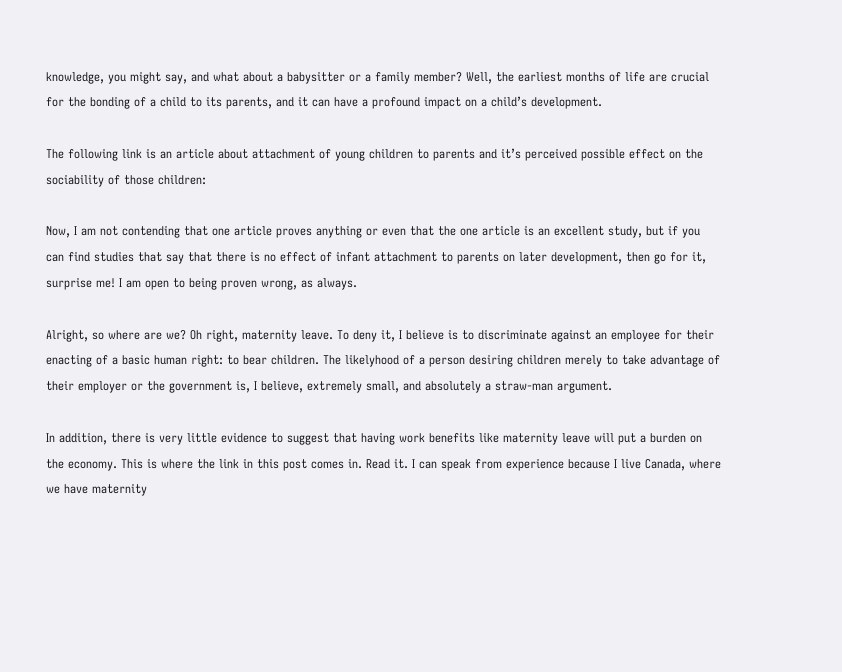knowledge, you might say, and what about a babysitter or a family member? Well, the earliest months of life are crucial for the bonding of a child to its parents, and it can have a profound impact on a child’s development.

The following link is an article about attachment of young children to parents and it’s perceived possible effect on the sociability of those children:

Now, I am not contending that one article proves anything or even that the one article is an excellent study, but if you can find studies that say that there is no effect of infant attachment to parents on later development, then go for it, surprise me! I am open to being proven wrong, as always.

Alright, so where are we? Oh right, maternity leave. To deny it, I believe is to discriminate against an employee for their enacting of a basic human right: to bear children. The likelyhood of a person desiring children merely to take advantage of their employer or the government is, I believe, extremely small, and absolutely a straw-man argument.

In addition, there is very little evidence to suggest that having work benefits like maternity leave will put a burden on the economy. This is where the link in this post comes in. Read it. I can speak from experience because I live Canada, where we have maternity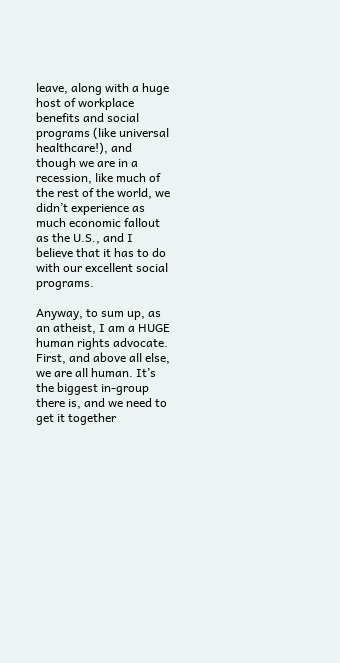leave, along with a huge host of workplace benefits and social programs (like universal healthcare!), and though we are in a recession, like much of the rest of the world, we didn’t experience as much economic fallout as the U.S., and I believe that it has to do with our excellent social programs.

Anyway, to sum up, as an atheist, I am a HUGE human rights advocate. First, and above all else, we are all human. It’s the biggest in-group there is, and we need to get it together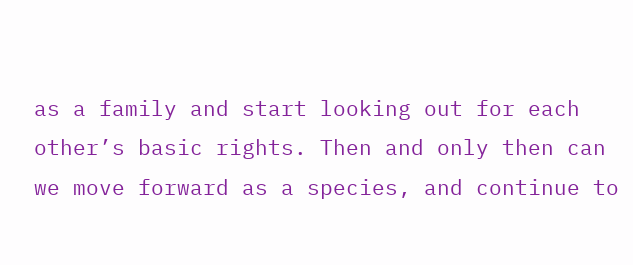as a family and start looking out for each other’s basic rights. Then and only then can we move forward as a species, and continue to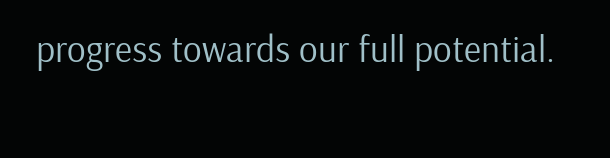progress towards our full potential.